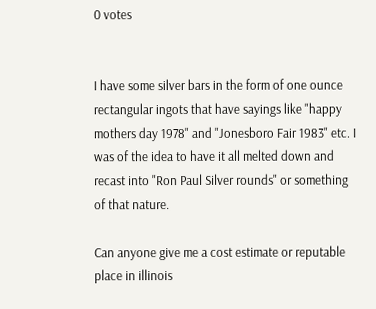0 votes


I have some silver bars in the form of one ounce rectangular ingots that have sayings like "happy mothers day 1978" and "Jonesboro Fair 1983" etc. I was of the idea to have it all melted down and recast into "Ron Paul Silver rounds" or something of that nature.

Can anyone give me a cost estimate or reputable place in illinois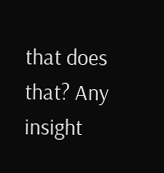that does that? Any insight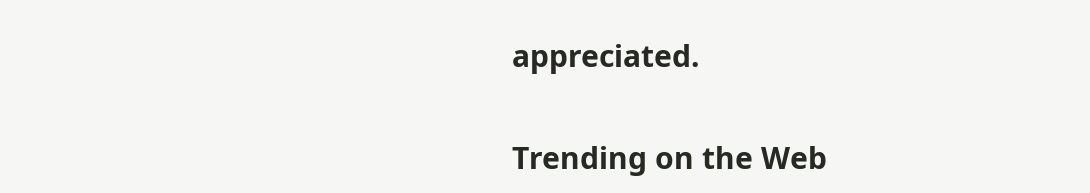appreciated.

Trending on the Web